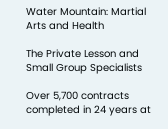Water Mountain: Martial Arts and Health

The Private Lesson and Small Group Specialists

Over 5,700 contracts completed in 24 years at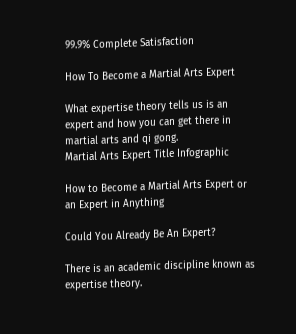99.9% Complete Satisfaction

How To Become a Martial Arts Expert

What expertise theory tells us is an expert and how you can get there in martial arts and qi gong.
Martial Arts Expert Title Infographic

How to Become a Martial Arts Expert or an Expert in Anything

Could You Already Be An Expert?

There is an academic discipline known as expertise theory.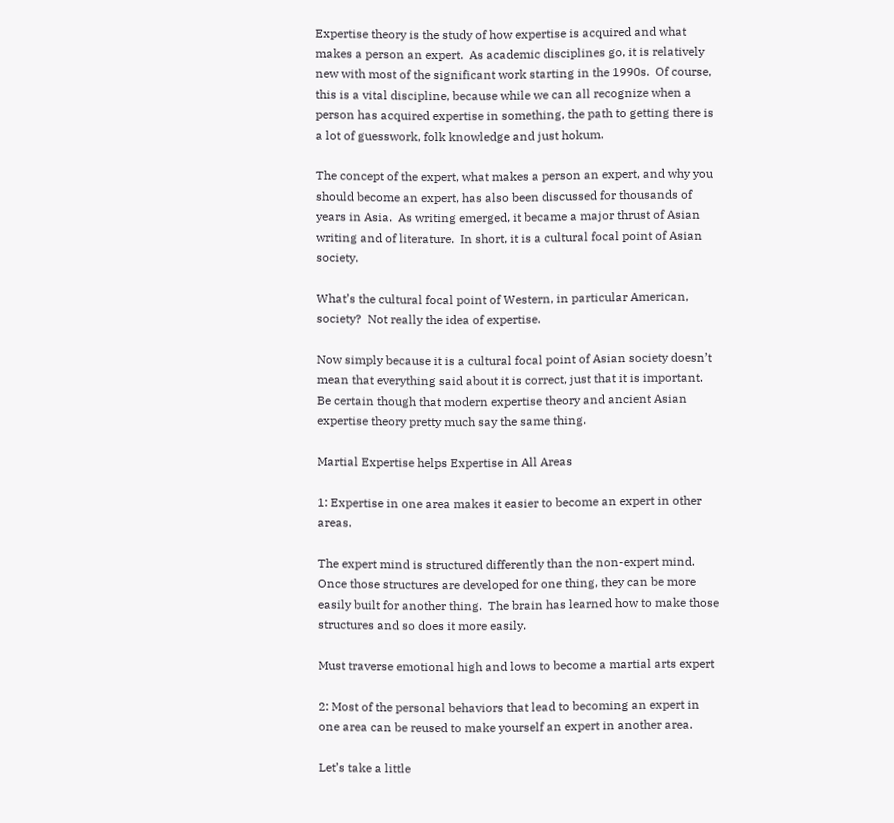Expertise theory is the study of how expertise is acquired and what makes a person an expert.  As academic disciplines go, it is relatively new with most of the significant work starting in the 1990s.  Of course, this is a vital discipline, because while we can all recognize when a person has acquired expertise in something, the path to getting there is a lot of guesswork, folk knowledge and just hokum.

The concept of the expert, what makes a person an expert, and why you should become an expert, has also been discussed for thousands of years in Asia.  As writing emerged, it became a major thrust of Asian writing and of literature.  In short, it is a cultural focal point of Asian society.

What’s the cultural focal point of Western, in particular American, society?  Not really the idea of expertise.

Now simply because it is a cultural focal point of Asian society doesn’t mean that everything said about it is correct, just that it is important.  Be certain though that modern expertise theory and ancient Asian expertise theory pretty much say the same thing.

Martial Expertise helps Expertise in All Areas

1: Expertise in one area makes it easier to become an expert in other areas.

The expert mind is structured differently than the non-expert mind.  Once those structures are developed for one thing, they can be more easily built for another thing.  The brain has learned how to make those structures and so does it more easily.

Must traverse emotional high and lows to become a martial arts expert

2: Most of the personal behaviors that lead to becoming an expert in one area can be reused to make yourself an expert in another area.

Let’s take a little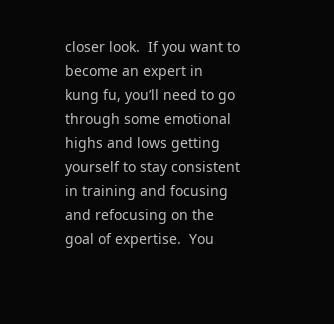closer look.  If you want to become an expert in kung fu, you’ll need to go through some emotional highs and lows getting yourself to stay consistent in training and focusing and refocusing on the goal of expertise.  You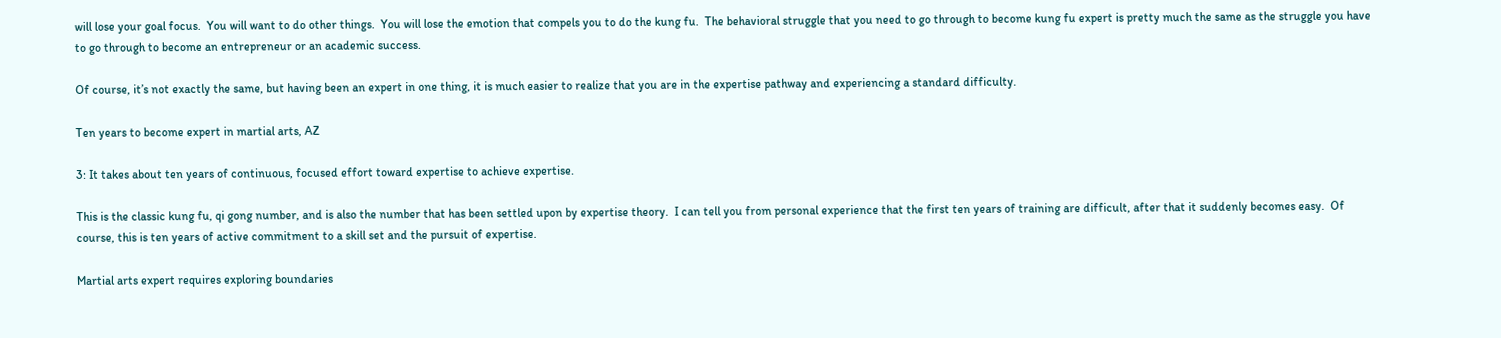will lose your goal focus.  You will want to do other things.  You will lose the emotion that compels you to do the kung fu.  The behavioral struggle that you need to go through to become kung fu expert is pretty much the same as the struggle you have to go through to become an entrepreneur or an academic success.

Of course, it’s not exactly the same, but having been an expert in one thing, it is much easier to realize that you are in the expertise pathway and experiencing a standard difficulty.

Ten years to become expert in martial arts, AZ

3: It takes about ten years of continuous, focused effort toward expertise to achieve expertise.

This is the classic kung fu, qi gong number, and is also the number that has been settled upon by expertise theory.  I can tell you from personal experience that the first ten years of training are difficult, after that it suddenly becomes easy.  Of course, this is ten years of active commitment to a skill set and the pursuit of expertise.

Martial arts expert requires exploring boundaries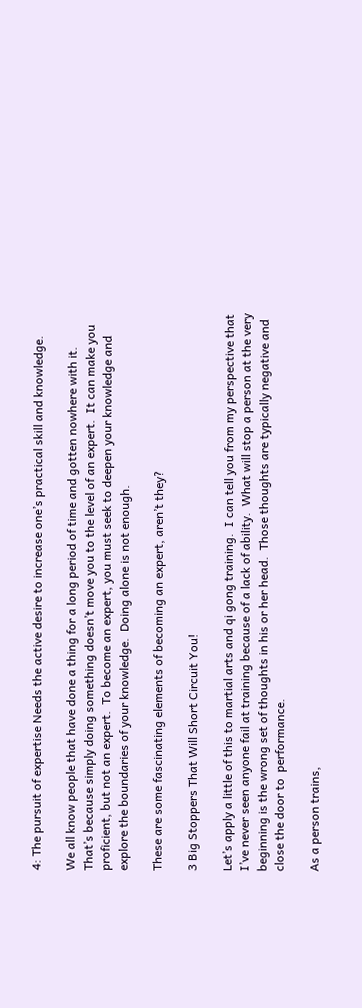4: The pursuit of expertise Needs the active desire to increase one’s practical skill and knowledge.

We all know people that have done a thing for a long period of time and gotten nowhere with it.  That’s because simply doing something doesn’t move you to the level of an expert.  It can make you proficient, but not an expert.  To become an expert, you must seek to deepen your knowledge and explore the boundaries of your knowledge.  Doing alone is not enough.

These are some fascinating elements of becoming an expert, aren’t they?

3 Big Stoppers That Will Short Circuit You!

Let’s apply a little of this to martial arts and qi gong training.  I can tell you from my perspective that I’ve never seen anyone fail at training because of a lack of ability.  What will stop a person at the very beginning is the wrong set of thoughts in his or her head.  Those thoughts are typically negative and close the door to  performance.

As a person trains,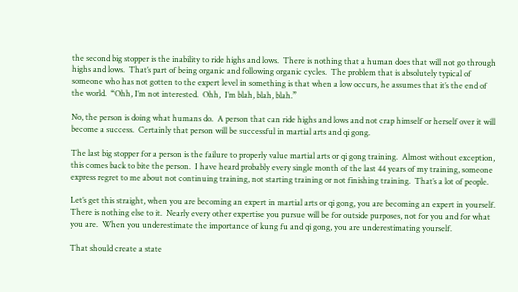the second big stopper is the inability to ride highs and lows.  There is nothing that a human does that will not go through highs and lows.  That’s part of being organic and following organic cycles.  The problem that is absolutely typical of someone who has not gotten to the expert level in something is that when a low occurs, he assumes that it’s the end of the world.  “Ohh, I’m not interested.  Ohh,  I’m blah, blah, blah.”

No, the person is doing what humans do.  A person that can ride highs and lows and not crap himself or herself over it will become a success.  Certainly that person will be successful in martial arts and qi gong.

The last big stopper for a person is the failure to properly value martial arts or qi gong training.  Almost without exception, this comes back to bite the person.  I have heard probably every single month of the last 44 years of my training, someone express regret to me about not continuing training, not starting training or not finishing training.  That’s a lot of people.

Let’s get this straight, when you are becoming an expert in martial arts or qi gong, you are becoming an expert in yourself.  There is nothing else to it.  Nearly every other expertise you pursue will be for outside purposes, not for you and for what you are.  When you underestimate the importance of kung fu and qi gong, you are underestimating yourself.

That should create a state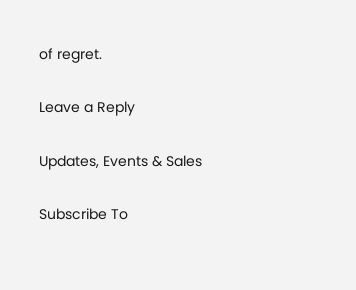of regret.

Leave a Reply

Updates, Events & Sales

Subscribe To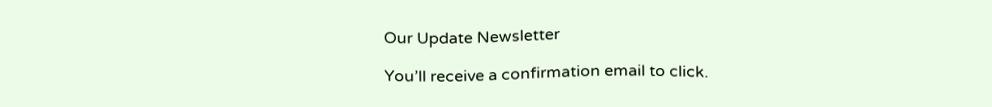Our Update Newsletter

You’ll receive a confirmation email to click.